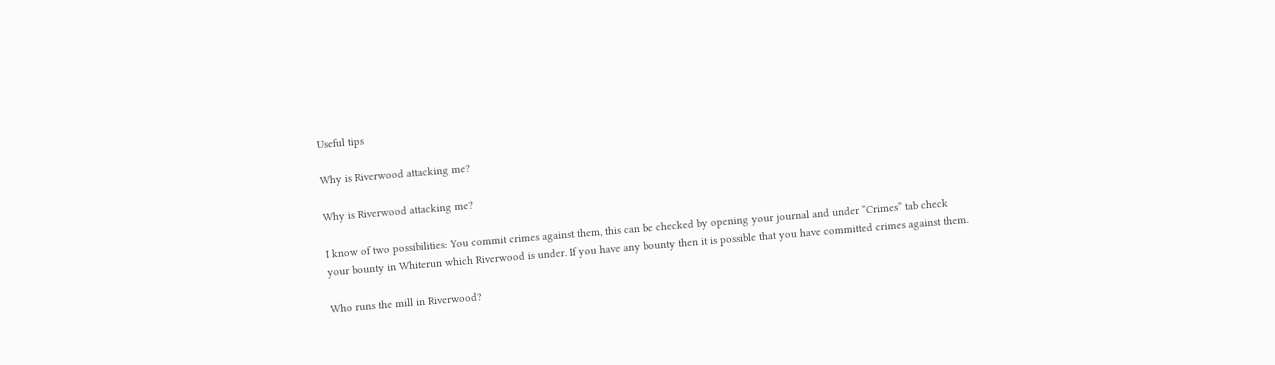Useful tips

Why is Riverwood attacking me?

Why is Riverwood attacking me?

I know of two possibilities: You commit crimes against them, this can be checked by opening your journal and under “Crimes” tab check your bounty in Whiterun which Riverwood is under. If you have any bounty then it is possible that you have committed crimes against them.

Who runs the mill in Riverwood?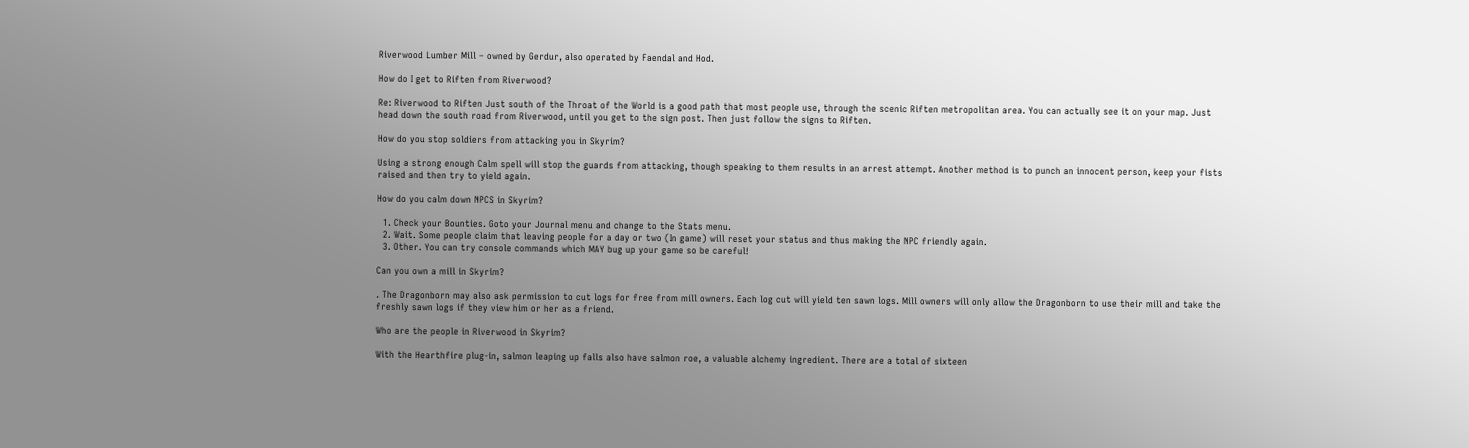Riverwood Lumber Mill – owned by Gerdur, also operated by Faendal and Hod.

How do I get to Riften from Riverwood?

Re: Riverwood to Riften Just south of the Throat of the World is a good path that most people use, through the scenic Riften metropolitan area. You can actually see it on your map. Just head down the south road from Riverwood, until you get to the sign post. Then just follow the signs to Riften.

How do you stop soldiers from attacking you in Skyrim?

Using a strong enough Calm spell will stop the guards from attacking, though speaking to them results in an arrest attempt. Another method is to punch an innocent person, keep your fists raised and then try to yield again.

How do you calm down NPCS in Skyrim?

  1. Check your Bounties. Goto your Journal menu and change to the Stats menu.
  2. Wait. Some people claim that leaving people for a day or two (In game) will reset your status and thus making the NPC friendly again.
  3. Other. You can try console commands which MAY bug up your game so be careful!

Can you own a mill in Skyrim?

. The Dragonborn may also ask permission to cut logs for free from mill owners. Each log cut will yield ten sawn logs. Mill owners will only allow the Dragonborn to use their mill and take the freshly sawn logs if they view him or her as a friend.

Who are the people in Riverwood in Skyrim?

With the Hearthfire plug-in, salmon leaping up falls also have salmon roe, a valuable alchemy ingredient. There are a total of sixteen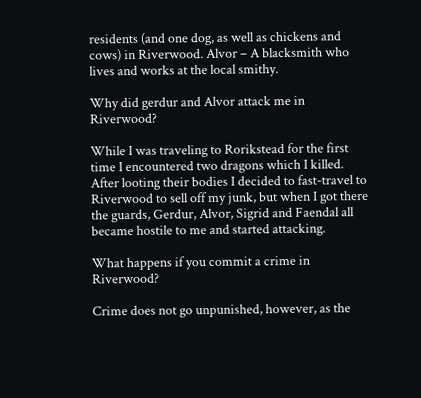residents (and one dog, as well as chickens and cows) in Riverwood. Alvor – A blacksmith who lives and works at the local smithy.

Why did gerdur and Alvor attack me in Riverwood?

While I was traveling to Rorikstead for the first time I encountered two dragons which I killed. After looting their bodies I decided to fast-travel to Riverwood to sell off my junk, but when I got there the guards, Gerdur, Alvor, Sigrid and Faendal all became hostile to me and started attacking.

What happens if you commit a crime in Riverwood?

Crime does not go unpunished, however, as the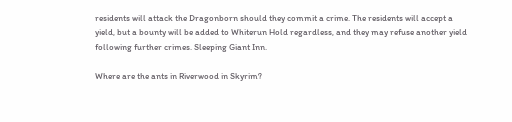residents will attack the Dragonborn should they commit a crime. The residents will accept a yield, but a bounty will be added to Whiterun Hold regardless, and they may refuse another yield following further crimes. Sleeping Giant Inn.

Where are the ants in Riverwood in Skyrim?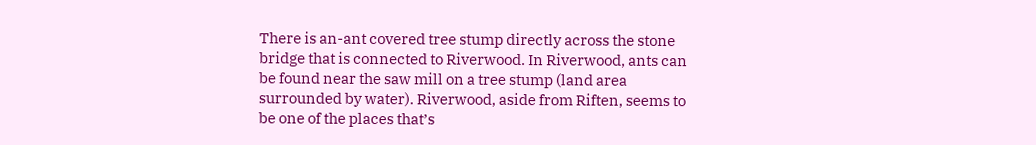There is an-ant covered tree stump directly across the stone bridge that is connected to Riverwood. In Riverwood, ants can be found near the saw mill on a tree stump (land area surrounded by water). Riverwood, aside from Riften, seems to be one of the places that’s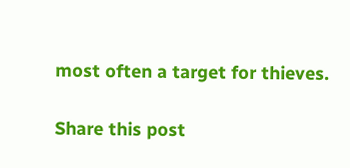most often a target for thieves.

Share this post